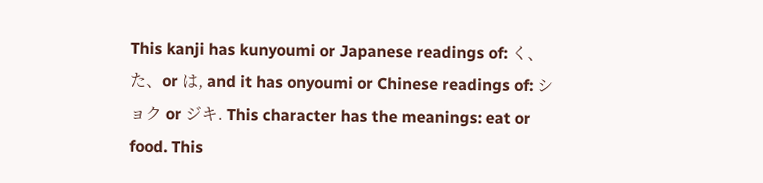This kanji has kunyoumi or Japanese readings of: く、た、or は, and it has onyoumi or Chinese readings of: ショク or ジキ. This character has the meanings: eat or food. This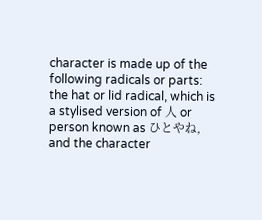character is made up of the following radicals or parts: the hat or lid radical, which is a stylised version of 人 or person known as ひとやね, and the character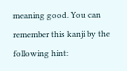meaning good. You can remember this kanji by the following hint: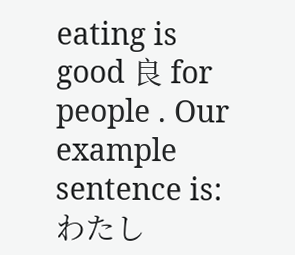eating is good 良 for people . Our example sentence is: わたし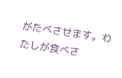がたべさせます。わたしが食べさ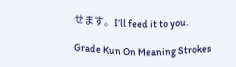せます。I’ll feed it to you.

Grade Kun On Meaning Strokes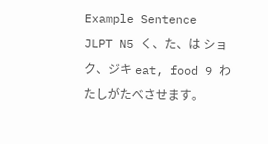Example Sentence
JLPT N5 く、た、は ショク、ジキ eat, food 9 わたしがたべさせます。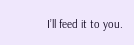I’ll feed it to you.